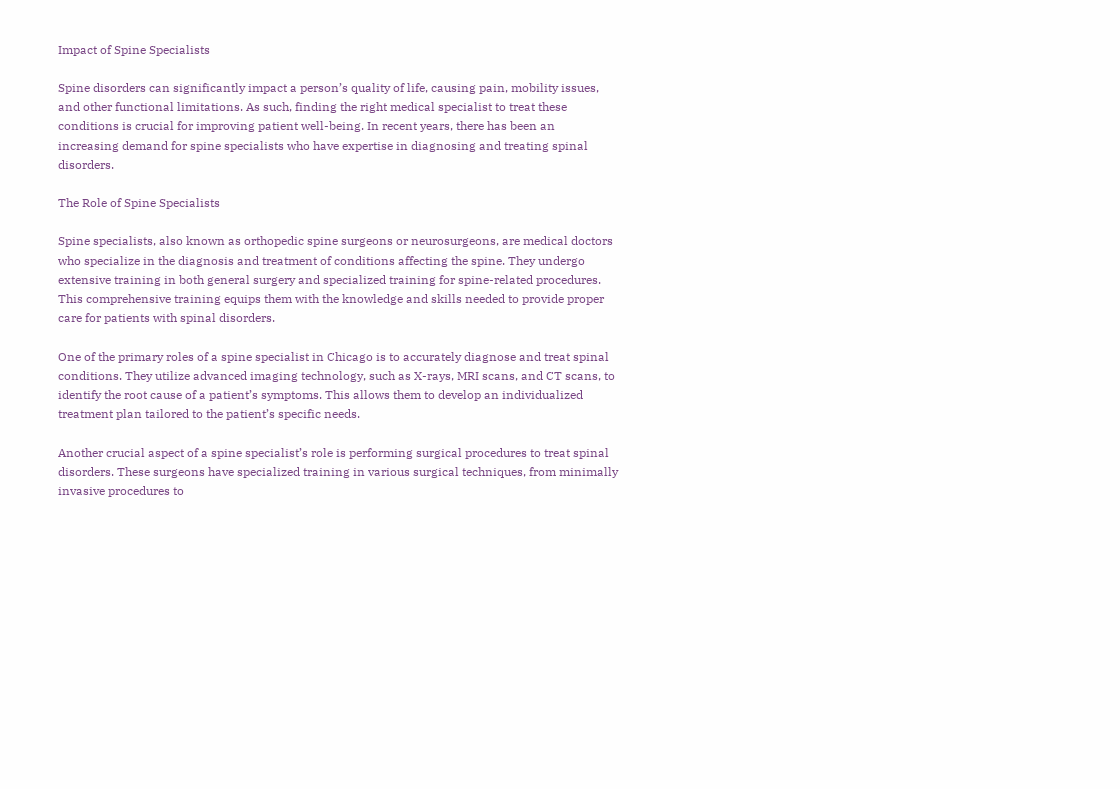Impact of Spine Specialists

Spine disorders can significantly impact a person’s quality of life, causing pain, mobility issues, and other functional limitations. As such, finding the right medical specialist to treat these conditions is crucial for improving patient well-being. In recent years, there has been an increasing demand for spine specialists who have expertise in diagnosing and treating spinal disorders.

The Role of Spine Specialists

Spine specialists, also known as orthopedic spine surgeons or neurosurgeons, are medical doctors who specialize in the diagnosis and treatment of conditions affecting the spine. They undergo extensive training in both general surgery and specialized training for spine-related procedures. This comprehensive training equips them with the knowledge and skills needed to provide proper care for patients with spinal disorders.

One of the primary roles of a spine specialist in Chicago is to accurately diagnose and treat spinal conditions. They utilize advanced imaging technology, such as X-rays, MRI scans, and CT scans, to identify the root cause of a patient’s symptoms. This allows them to develop an individualized treatment plan tailored to the patient’s specific needs.

Another crucial aspect of a spine specialist’s role is performing surgical procedures to treat spinal disorders. These surgeons have specialized training in various surgical techniques, from minimally invasive procedures to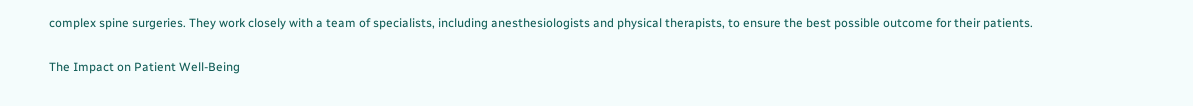complex spine surgeries. They work closely with a team of specialists, including anesthesiologists and physical therapists, to ensure the best possible outcome for their patients.

The Impact on Patient Well-Being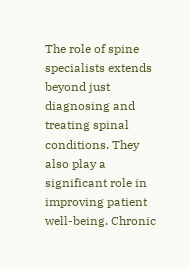The role of spine specialists extends beyond just diagnosing and treating spinal conditions. They also play a significant role in improving patient well-being. Chronic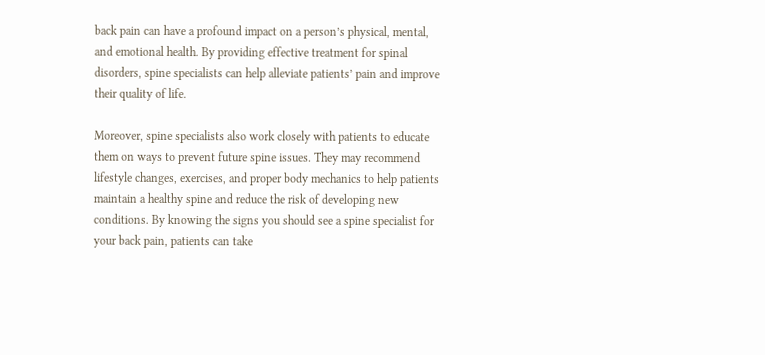back pain can have a profound impact on a person’s physical, mental, and emotional health. By providing effective treatment for spinal disorders, spine specialists can help alleviate patients’ pain and improve their quality of life.

Moreover, spine specialists also work closely with patients to educate them on ways to prevent future spine issues. They may recommend lifestyle changes, exercises, and proper body mechanics to help patients maintain a healthy spine and reduce the risk of developing new conditions. By knowing the signs you should see a spine specialist for your back pain, patients can take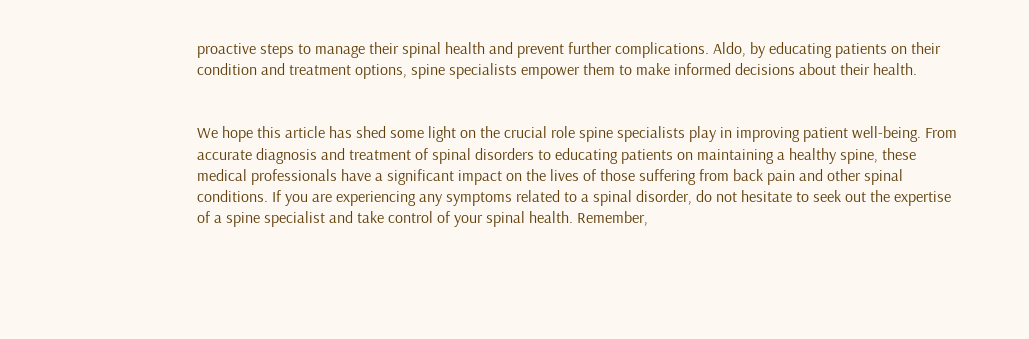proactive steps to manage their spinal health and prevent further complications. Aldo, by educating patients on their condition and treatment options, spine specialists empower them to make informed decisions about their health.


We hope this article has shed some light on the crucial role spine specialists play in improving patient well-being. From accurate diagnosis and treatment of spinal disorders to educating patients on maintaining a healthy spine, these medical professionals have a significant impact on the lives of those suffering from back pain and other spinal conditions. If you are experiencing any symptoms related to a spinal disorder, do not hesitate to seek out the expertise of a spine specialist and take control of your spinal health. Remember,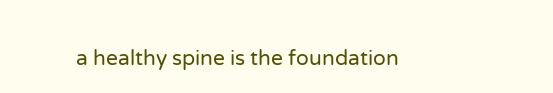a healthy spine is the foundation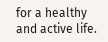for a healthy and active life.